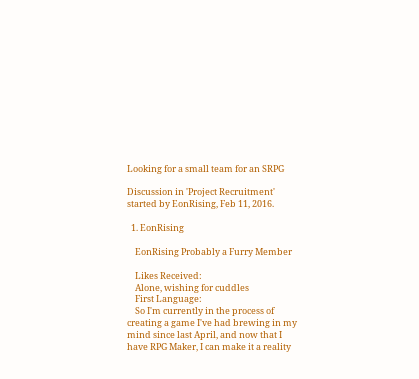Looking for a small team for an SRPG

Discussion in 'Project Recruitment' started by EonRising, Feb 11, 2016.

  1. EonRising

    EonRising Probably a Furry Member

    Likes Received:
    Alone, wishing for cuddles
    First Language:
    So I'm currently in the process of creating a game I've had brewing in my mind since last April, and now that I have RPG Maker, I can make it a reality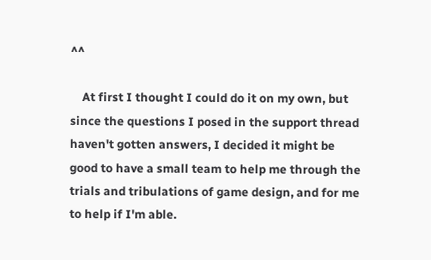^^

    At first I thought I could do it on my own, but since the questions I posed in the support thread haven't gotten answers, I decided it might be good to have a small team to help me through the trials and tribulations of game design, and for me to help if I'm able.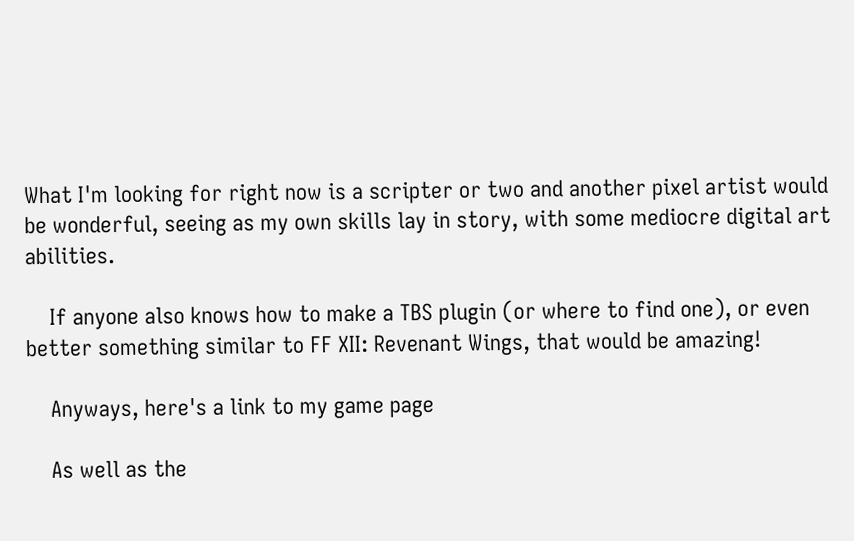What I'm looking for right now is a scripter or two and another pixel artist would be wonderful, seeing as my own skills lay in story, with some mediocre digital art abilities.

    If anyone also knows how to make a TBS plugin (or where to find one), or even better something similar to FF XII: Revenant Wings, that would be amazing!

    Anyways, here's a link to my game page

    As well as the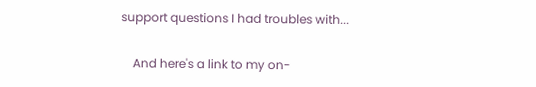support questions I had troubles with...

    And here's a link to my on-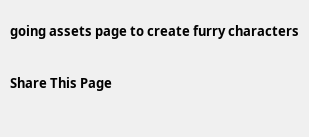going assets page to create furry characters

Share This Page